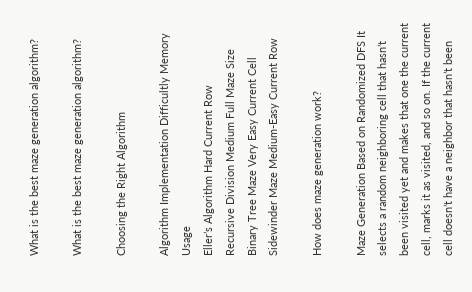What is the best maze generation algorithm?

What is the best maze generation algorithm?

Choosing the Right Algorithm

Algorithm Implementation Difficultly Memory Usage
Eller’s Algorithm Hard Current Row
Recursive Division Medium Full Maze Size
Binary Tree Maze Very Easy Current Cell
Sidewinder Maze Medium-Easy Current Row

How does maze generation work?

Maze Generation Based on Randomized DFS It selects a random neighboring cell that hasn’t been visited yet and makes that one the current cell, marks it as visited, and so on. If the current cell doesn’t have a neighbor that hasn’t been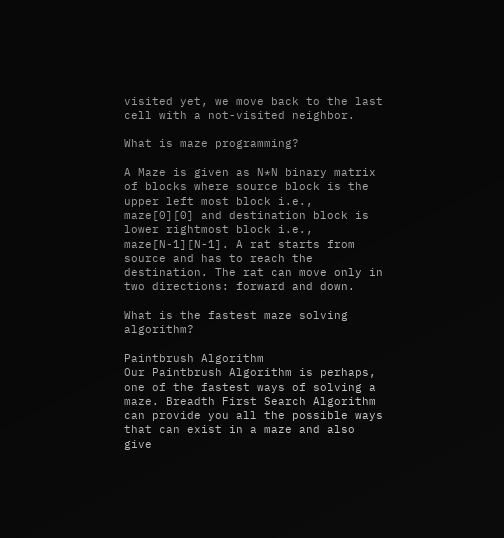visited yet, we move back to the last cell with a not-visited neighbor.

What is maze programming?

A Maze is given as N*N binary matrix of blocks where source block is the upper left most block i.e., maze[0][0] and destination block is lower rightmost block i.e., maze[N-1][N-1]. A rat starts from source and has to reach the destination. The rat can move only in two directions: forward and down.

What is the fastest maze solving algorithm?

Paintbrush Algorithm
Our Paintbrush Algorithm is perhaps, one of the fastest ways of solving a maze. Breadth First Search Algorithm can provide you all the possible ways that can exist in a maze and also give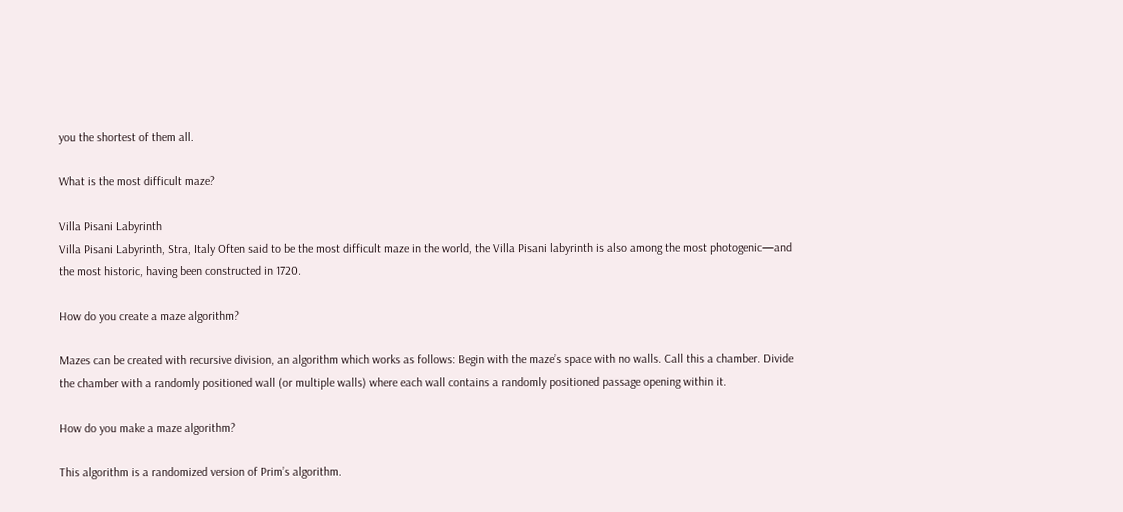you the shortest of them all.

What is the most difficult maze?

Villa Pisani Labyrinth
Villa Pisani Labyrinth, Stra, Italy Often said to be the most difficult maze in the world, the Villa Pisani labyrinth is also among the most photogenic—and the most historic, having been constructed in 1720.

How do you create a maze algorithm?

Mazes can be created with recursive division, an algorithm which works as follows: Begin with the maze’s space with no walls. Call this a chamber. Divide the chamber with a randomly positioned wall (or multiple walls) where each wall contains a randomly positioned passage opening within it.

How do you make a maze algorithm?

This algorithm is a randomized version of Prim’s algorithm.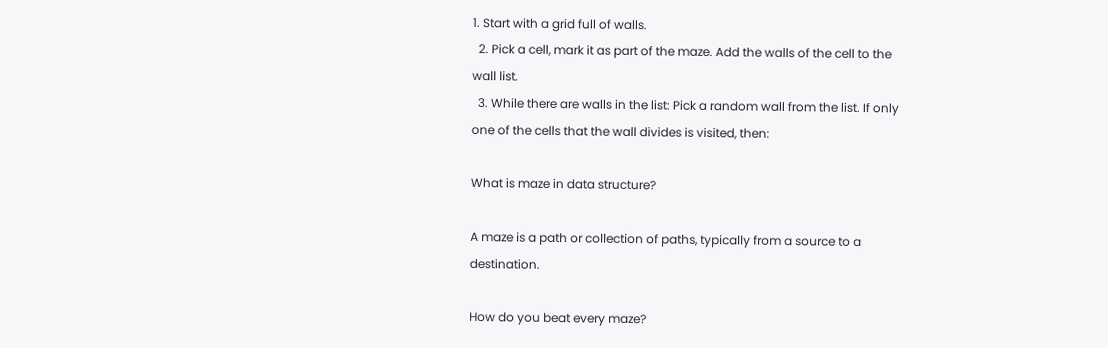1. Start with a grid full of walls.
  2. Pick a cell, mark it as part of the maze. Add the walls of the cell to the wall list.
  3. While there are walls in the list: Pick a random wall from the list. If only one of the cells that the wall divides is visited, then:

What is maze in data structure?

A maze is a path or collection of paths, typically from a source to a destination.

How do you beat every maze?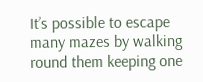It’s possible to escape many mazes by walking round them keeping one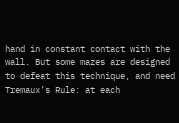hand in constant contact with the wall. But some mazes are designed to defeat this technique, and need Tremaux’s Rule: at each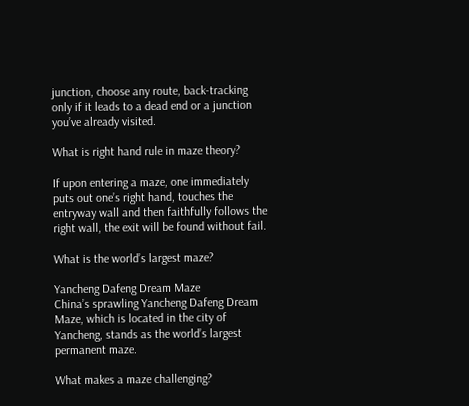junction, choose any route, back-tracking only if it leads to a dead end or a junction you’ve already visited.

What is right hand rule in maze theory?

If upon entering a maze, one immediately puts out one’s right hand, touches the entryway wall and then faithfully follows the right wall, the exit will be found without fail.

What is the world’s largest maze?

Yancheng Dafeng Dream Maze
China’s sprawling Yancheng Dafeng Dream Maze, which is located in the city of Yancheng, stands as the world’s largest permanent maze.

What makes a maze challenging?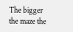The bigger the maze the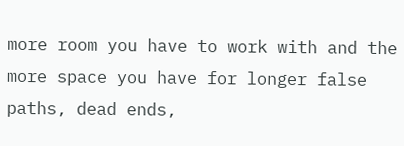more room you have to work with and the more space you have for longer false paths, dead ends,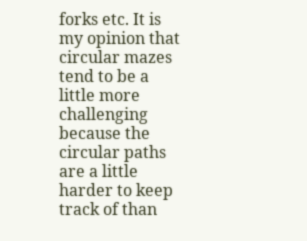forks etc. It is my opinion that circular mazes tend to be a little more challenging because the circular paths are a little harder to keep track of than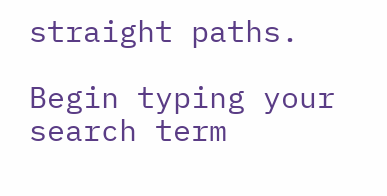straight paths.

Begin typing your search term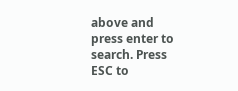above and press enter to search. Press ESC to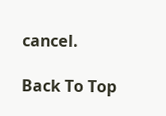cancel.

Back To Top